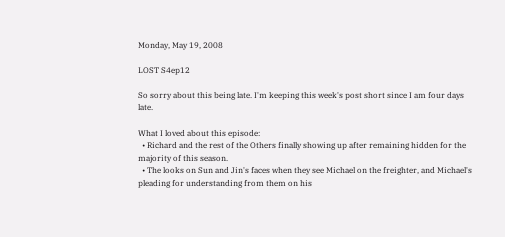Monday, May 19, 2008

LOST S4ep12

So sorry about this being late. I'm keeping this week's post short since I am four days late.

What I loved about this episode:
  • Richard and the rest of the Others finally showing up after remaining hidden for the majority of this season.
  • The looks on Sun and Jin's faces when they see Michael on the freighter, and Michael's pleading for understanding from them on his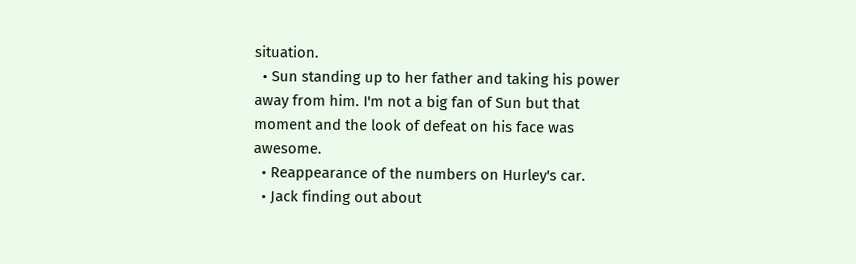situation.
  • Sun standing up to her father and taking his power away from him. I'm not a big fan of Sun but that moment and the look of defeat on his face was awesome.
  • Reappearance of the numbers on Hurley's car.
  • Jack finding out about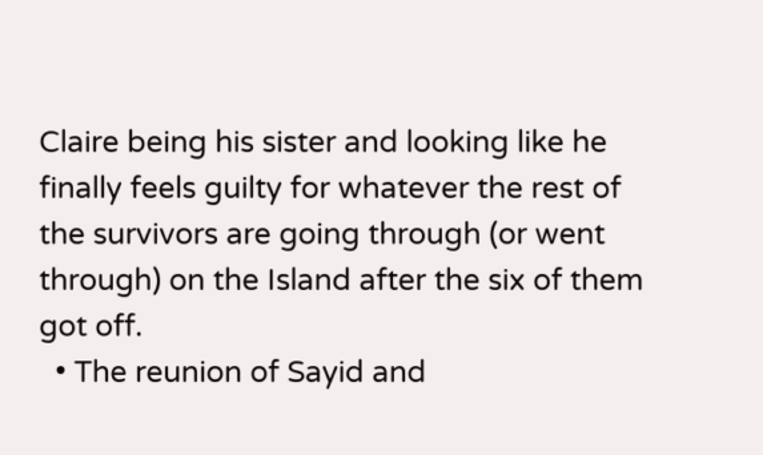Claire being his sister and looking like he finally feels guilty for whatever the rest of the survivors are going through (or went through) on the Island after the six of them got off.
  • The reunion of Sayid and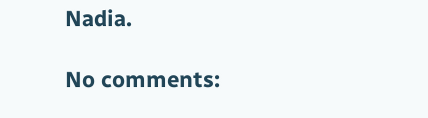Nadia.

No comments: